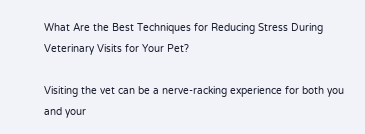What Are the Best Techniques for Reducing Stress During Veterinary Visits for Your Pet?

Visiting the vet can be a nerve-racking experience for both you and your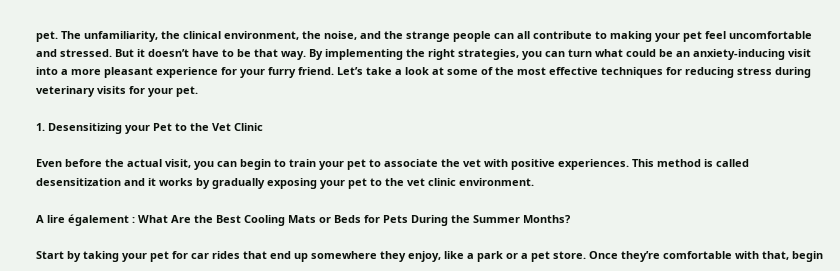pet. The unfamiliarity, the clinical environment, the noise, and the strange people can all contribute to making your pet feel uncomfortable and stressed. But it doesn’t have to be that way. By implementing the right strategies, you can turn what could be an anxiety-inducing visit into a more pleasant experience for your furry friend. Let’s take a look at some of the most effective techniques for reducing stress during veterinary visits for your pet.

1. Desensitizing your Pet to the Vet Clinic

Even before the actual visit, you can begin to train your pet to associate the vet with positive experiences. This method is called desensitization and it works by gradually exposing your pet to the vet clinic environment.

A lire également : What Are the Best Cooling Mats or Beds for Pets During the Summer Months?

Start by taking your pet for car rides that end up somewhere they enjoy, like a park or a pet store. Once they’re comfortable with that, begin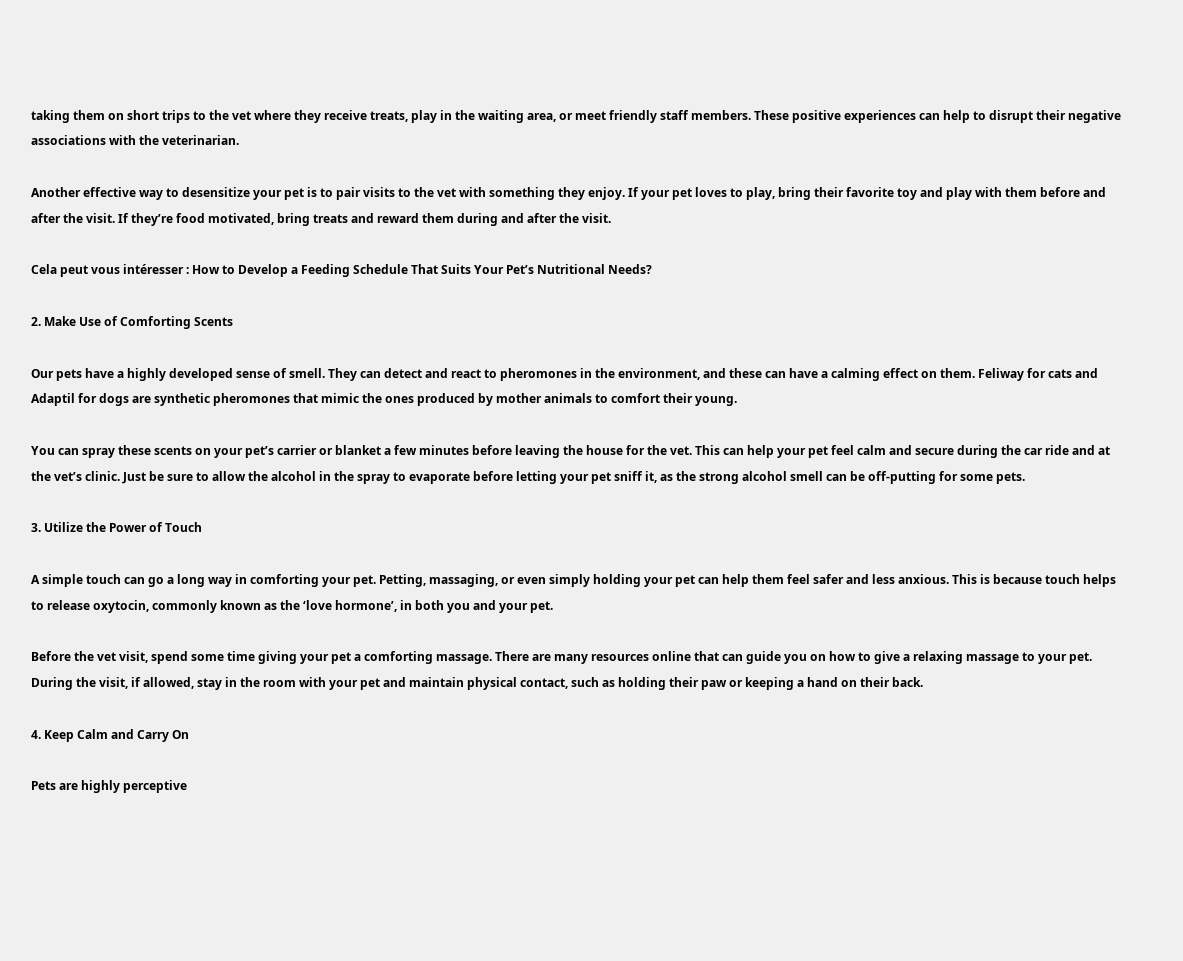taking them on short trips to the vet where they receive treats, play in the waiting area, or meet friendly staff members. These positive experiences can help to disrupt their negative associations with the veterinarian.

Another effective way to desensitize your pet is to pair visits to the vet with something they enjoy. If your pet loves to play, bring their favorite toy and play with them before and after the visit. If they’re food motivated, bring treats and reward them during and after the visit.

Cela peut vous intéresser : How to Develop a Feeding Schedule That Suits Your Pet’s Nutritional Needs?

2. Make Use of Comforting Scents

Our pets have a highly developed sense of smell. They can detect and react to pheromones in the environment, and these can have a calming effect on them. Feliway for cats and Adaptil for dogs are synthetic pheromones that mimic the ones produced by mother animals to comfort their young.

You can spray these scents on your pet’s carrier or blanket a few minutes before leaving the house for the vet. This can help your pet feel calm and secure during the car ride and at the vet’s clinic. Just be sure to allow the alcohol in the spray to evaporate before letting your pet sniff it, as the strong alcohol smell can be off-putting for some pets.

3. Utilize the Power of Touch

A simple touch can go a long way in comforting your pet. Petting, massaging, or even simply holding your pet can help them feel safer and less anxious. This is because touch helps to release oxytocin, commonly known as the ‘love hormone’, in both you and your pet.

Before the vet visit, spend some time giving your pet a comforting massage. There are many resources online that can guide you on how to give a relaxing massage to your pet. During the visit, if allowed, stay in the room with your pet and maintain physical contact, such as holding their paw or keeping a hand on their back.

4. Keep Calm and Carry On

Pets are highly perceptive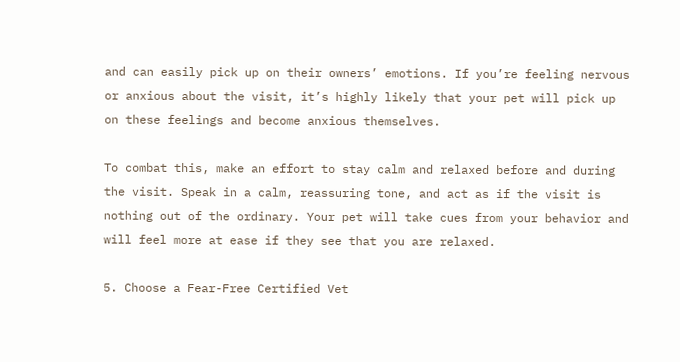and can easily pick up on their owners’ emotions. If you’re feeling nervous or anxious about the visit, it’s highly likely that your pet will pick up on these feelings and become anxious themselves.

To combat this, make an effort to stay calm and relaxed before and during the visit. Speak in a calm, reassuring tone, and act as if the visit is nothing out of the ordinary. Your pet will take cues from your behavior and will feel more at ease if they see that you are relaxed.

5. Choose a Fear-Free Certified Vet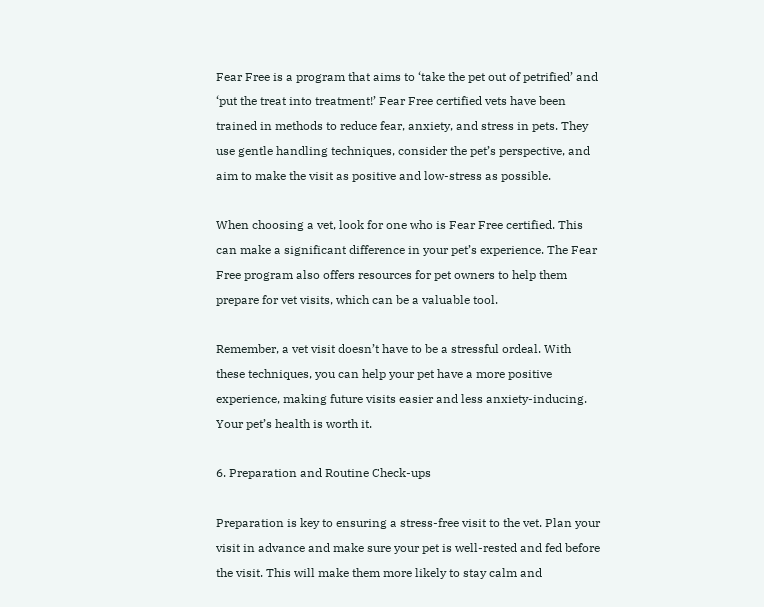Fear Free is a program that aims to ‘take the pet out of petrified’ and ‘put the treat into treatment!’ Fear Free certified vets have been trained in methods to reduce fear, anxiety, and stress in pets. They use gentle handling techniques, consider the pet’s perspective, and aim to make the visit as positive and low-stress as possible.

When choosing a vet, look for one who is Fear Free certified. This can make a significant difference in your pet’s experience. The Fear Free program also offers resources for pet owners to help them prepare for vet visits, which can be a valuable tool.

Remember, a vet visit doesn’t have to be a stressful ordeal. With these techniques, you can help your pet have a more positive experience, making future visits easier and less anxiety-inducing. Your pet’s health is worth it.

6. Preparation and Routine Check-ups

Preparation is key to ensuring a stress-free visit to the vet. Plan your visit in advance and make sure your pet is well-rested and fed before the visit. This will make them more likely to stay calm and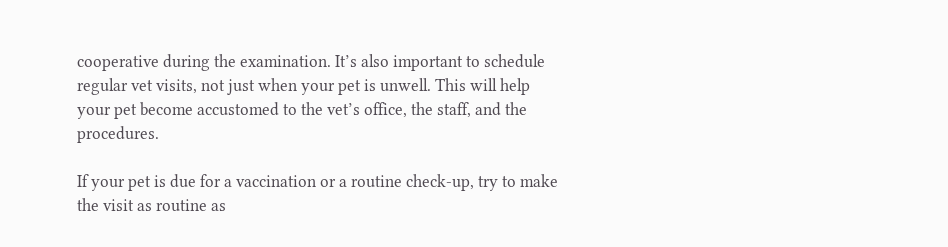cooperative during the examination. It’s also important to schedule regular vet visits, not just when your pet is unwell. This will help your pet become accustomed to the vet’s office, the staff, and the procedures.

If your pet is due for a vaccination or a routine check-up, try to make the visit as routine as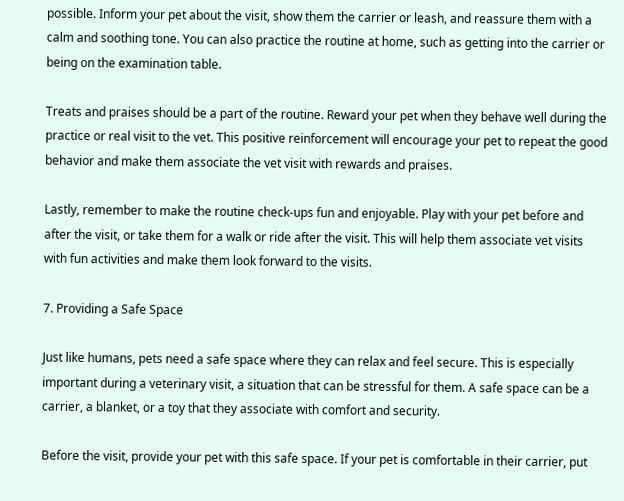possible. Inform your pet about the visit, show them the carrier or leash, and reassure them with a calm and soothing tone. You can also practice the routine at home, such as getting into the carrier or being on the examination table.

Treats and praises should be a part of the routine. Reward your pet when they behave well during the practice or real visit to the vet. This positive reinforcement will encourage your pet to repeat the good behavior and make them associate the vet visit with rewards and praises.

Lastly, remember to make the routine check-ups fun and enjoyable. Play with your pet before and after the visit, or take them for a walk or ride after the visit. This will help them associate vet visits with fun activities and make them look forward to the visits.

7. Providing a Safe Space

Just like humans, pets need a safe space where they can relax and feel secure. This is especially important during a veterinary visit, a situation that can be stressful for them. A safe space can be a carrier, a blanket, or a toy that they associate with comfort and security.

Before the visit, provide your pet with this safe space. If your pet is comfortable in their carrier, put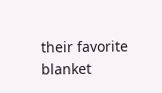their favorite blanket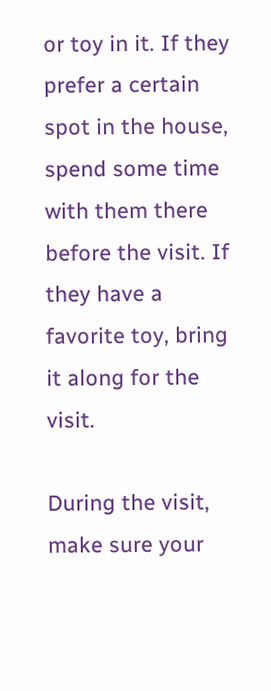or toy in it. If they prefer a certain spot in the house, spend some time with them there before the visit. If they have a favorite toy, bring it along for the visit.

During the visit, make sure your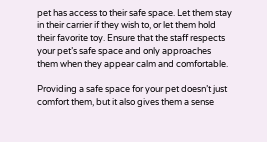pet has access to their safe space. Let them stay in their carrier if they wish to, or let them hold their favorite toy. Ensure that the staff respects your pet’s safe space and only approaches them when they appear calm and comfortable.

Providing a safe space for your pet doesn’t just comfort them, but it also gives them a sense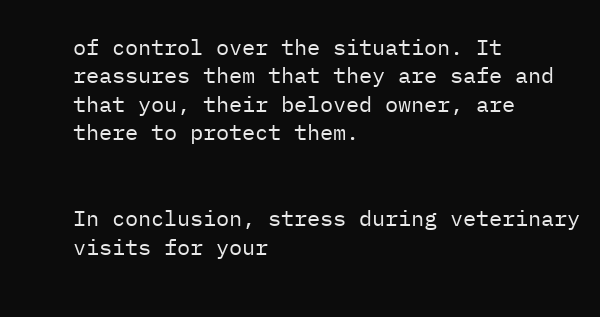of control over the situation. It reassures them that they are safe and that you, their beloved owner, are there to protect them.


In conclusion, stress during veterinary visits for your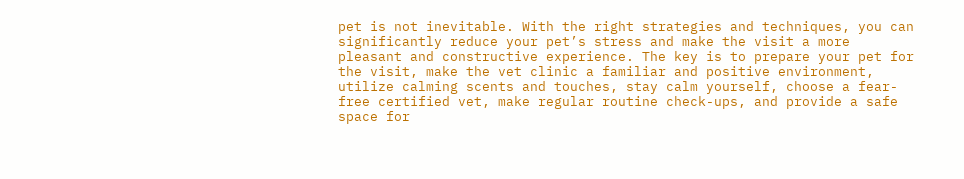pet is not inevitable. With the right strategies and techniques, you can significantly reduce your pet’s stress and make the visit a more pleasant and constructive experience. The key is to prepare your pet for the visit, make the vet clinic a familiar and positive environment, utilize calming scents and touches, stay calm yourself, choose a fear-free certified vet, make regular routine check-ups, and provide a safe space for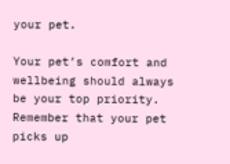your pet.

Your pet’s comfort and wellbeing should always be your top priority. Remember that your pet picks up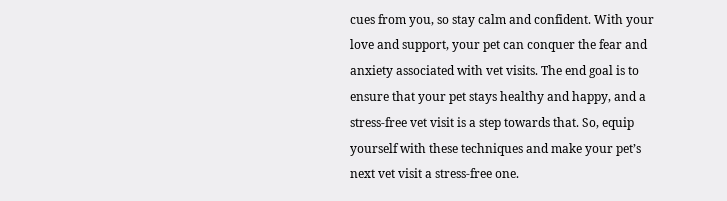cues from you, so stay calm and confident. With your love and support, your pet can conquer the fear and anxiety associated with vet visits. The end goal is to ensure that your pet stays healthy and happy, and a stress-free vet visit is a step towards that. So, equip yourself with these techniques and make your pet’s next vet visit a stress-free one.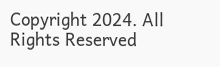Copyright 2024. All Rights Reserved